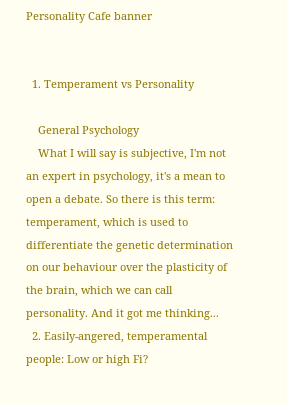Personality Cafe banner


  1. Temperament vs Personality

    General Psychology
    What I will say is subjective, I'm not an expert in psychology, it's a mean to open a debate. So there is this term: temperament, which is used to differentiate the genetic determination on our behaviour over the plasticity of the brain, which we can call personality. And it got me thinking...
  2. Easily-angered, temperamental people: Low or high Fi?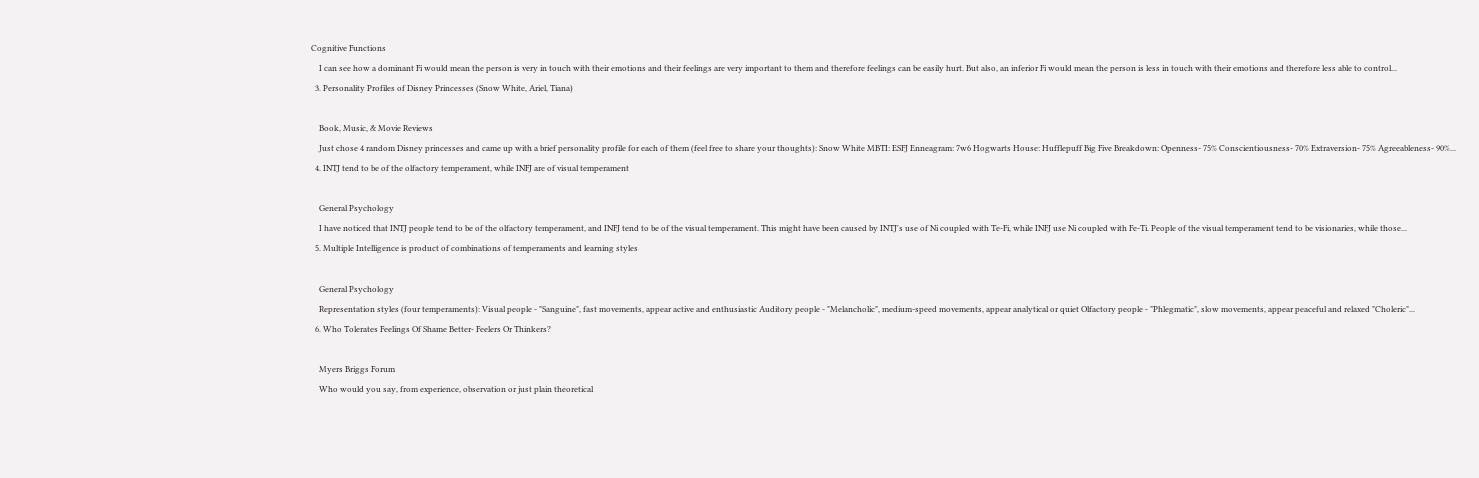Cognitive Functions
    I can see how a dominant Fi would mean the person is very in touch with their emotions and their feelings are very important to them and therefore feelings can be easily hurt. But also, an inferior Fi would mean the person is less in touch with their emotions and therefore less able to control...
  3. Personality Profiles of Disney Princesses (Snow White, Ariel, Tiana)

    Book, Music, & Movie Reviews
    Just chose 4 random Disney princesses and came up with a brief personality profile for each of them (feel free to share your thoughts): Snow White MBTI: ESFJ Enneagram: 7w6 Hogwarts House: Hufflepuff Big Five Breakdown: Openness- 75% Conscientiousness- 70% Extraversion- 75% Agreeableness- 90%...
  4. INTJ tend to be of the olfactory temperament, while INFJ are of visual temperament

    General Psychology
    I have noticed that INTJ people tend to be of the olfactory temperament, and INFJ tend to be of the visual temperament. This might have been caused by INTJ's use of Ni coupled with Te-Fi, while INFJ use Ni coupled with Fe-Ti. People of the visual temperament tend to be visionaries, while those...
  5. Multiple Intelligence is product of combinations of temperaments and learning styles

    General Psychology
    Representation styles (four temperaments): Visual people - "Sanguine", fast movements, appear active and enthusiastic Auditory people - "Melancholic", medium-speed movements, appear analytical or quiet Olfactory people - "Phlegmatic", slow movements, appear peaceful and relaxed "Choleric"...
  6. Who Tolerates Feelings Of Shame Better- Feelers Or Thinkers?

    Myers Briggs Forum
    Who would you say, from experience, observation or just plain theoretical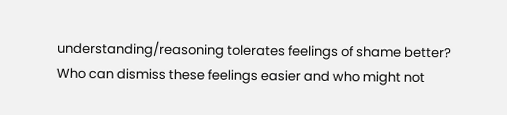understanding/reasoning tolerates feelings of shame better? Who can dismiss these feelings easier and who might not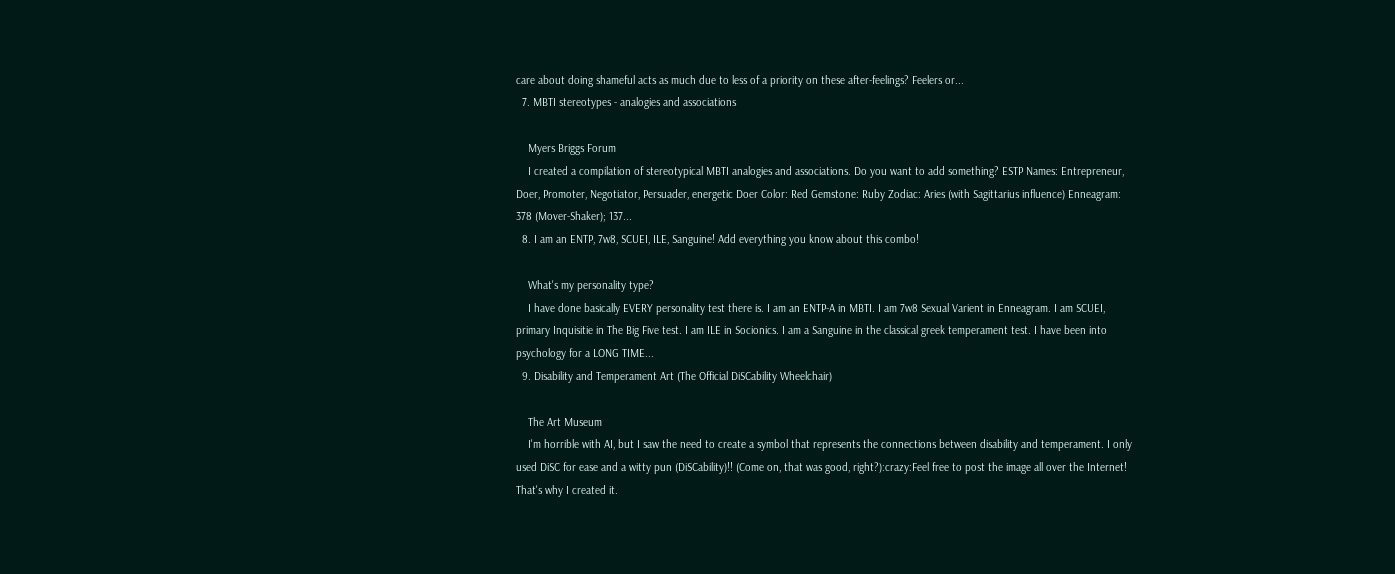care about doing shameful acts as much due to less of a priority on these after-feelings? Feelers or...
  7. MBTI stereotypes - analogies and associations

    Myers Briggs Forum
    I created a compilation of stereotypical MBTI analogies and associations. Do you want to add something? ESTP Names: Entrepreneur, Doer, Promoter, Negotiator, Persuader, energetic Doer Color: Red Gemstone: Ruby Zodiac: Aries (with Sagittarius influence) Enneagram: 378 (Mover-Shaker); 137...
  8. I am an ENTP, 7w8, SCUEI, ILE, Sanguine! Add everything you know about this combo!

    What's my personality type?
    I have done basically EVERY personality test there is. I am an ENTP-A in MBTI. I am 7w8 Sexual Varient in Enneagram. I am SCUEI, primary Inquisitie in The Big Five test. I am ILE in Socionics. I am a Sanguine in the classical greek temperament test. I have been into psychology for a LONG TIME...
  9. Disability and Temperament Art (The Official DiSCability Wheelchair)

    The Art Museum
    I'm horrible with AI, but I saw the need to create a symbol that represents the connections between disability and temperament. I only used DiSC for ease and a witty pun (DiSCability)!! (Come on, that was good, right?):crazy:Feel free to post the image all over the Internet! That's why I created it.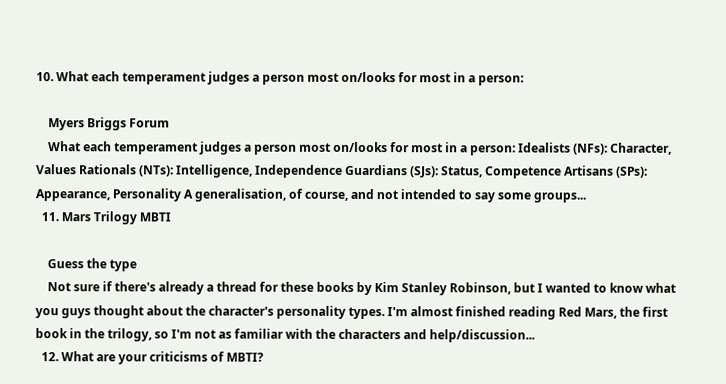10. What each temperament judges a person most on/looks for most in a person:

    Myers Briggs Forum
    What each temperament judges a person most on/looks for most in a person: Idealists (NFs): Character, Values Rationals (NTs): Intelligence, Independence Guardians (SJs): Status, Competence Artisans (SPs): Appearance, Personality A generalisation, of course, and not intended to say some groups...
  11. Mars Trilogy MBTI

    Guess the type
    Not sure if there's already a thread for these books by Kim Stanley Robinson, but I wanted to know what you guys thought about the character's personality types. I'm almost finished reading Red Mars, the first book in the trilogy, so I'm not as familiar with the characters and help/discussion...
  12. What are your criticisms of MBTI?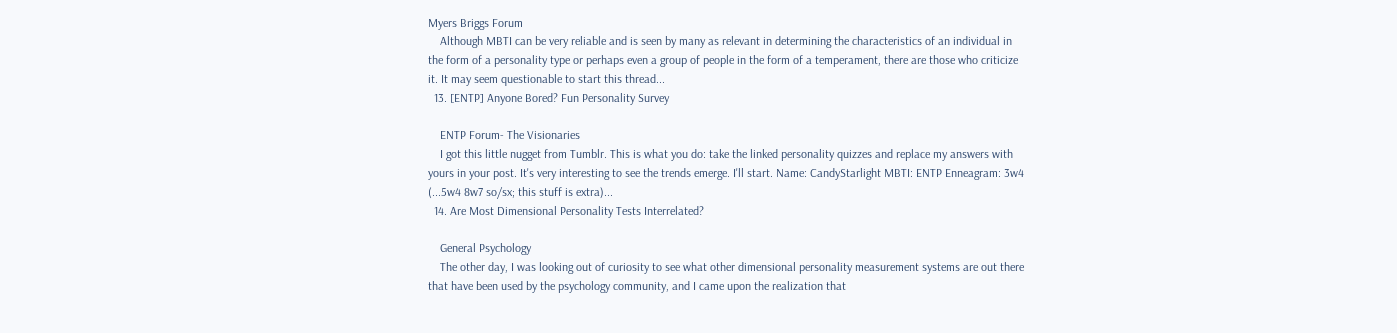Myers Briggs Forum
    Although MBTI can be very reliable and is seen by many as relevant in determining the characteristics of an individual in the form of a personality type or perhaps even a group of people in the form of a temperament, there are those who criticize it. It may seem questionable to start this thread...
  13. [ENTP] Anyone Bored? Fun Personality Survey

    ENTP Forum- The Visionaries
    I got this little nugget from Tumblr. This is what you do: take the linked personality quizzes and replace my answers with yours in your post. It's very interesting to see the trends emerge. I'll start. Name: CandyStarlight MBTI: ENTP Enneagram: 3w4 (...5w4 8w7 so/sx; this stuff is extra)...
  14. Are Most Dimensional Personality Tests Interrelated?

    General Psychology
    The other day, I was looking out of curiosity to see what other dimensional personality measurement systems are out there that have been used by the psychology community, and I came upon the realization that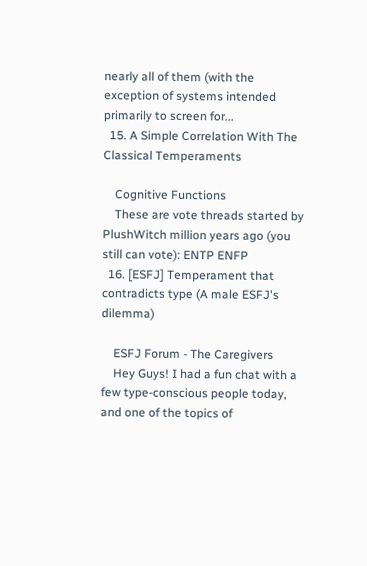nearly all of them (with the exception of systems intended primarily to screen for...
  15. A Simple Correlation With The Classical Temperaments

    Cognitive Functions
    These are vote threads started by PlushWitch million years ago (you still can vote): ENTP ENFP
  16. [ESFJ] Temperament that contradicts type (A male ESFJ's dilemma)

    ESFJ Forum - The Caregivers
    Hey Guys! I had a fun chat with a few type-conscious people today, and one of the topics of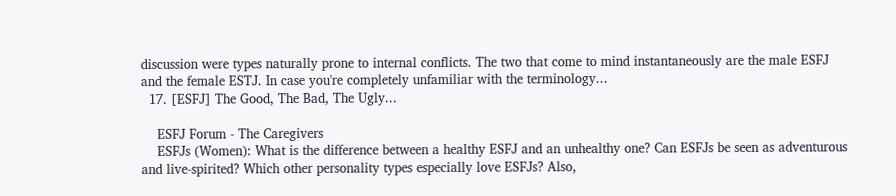discussion were types naturally prone to internal conflicts. The two that come to mind instantaneously are the male ESFJ and the female ESTJ. In case you're completely unfamiliar with the terminology...
  17. [ESFJ] The Good, The Bad, The Ugly...

    ESFJ Forum - The Caregivers
    ESFJs (Women): What is the difference between a healthy ESFJ and an unhealthy one? Can ESFJs be seen as adventurous and live-spirited? Which other personality types especially love ESFJs? Also,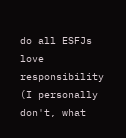do all ESFJs love responsibility (I personally don't, what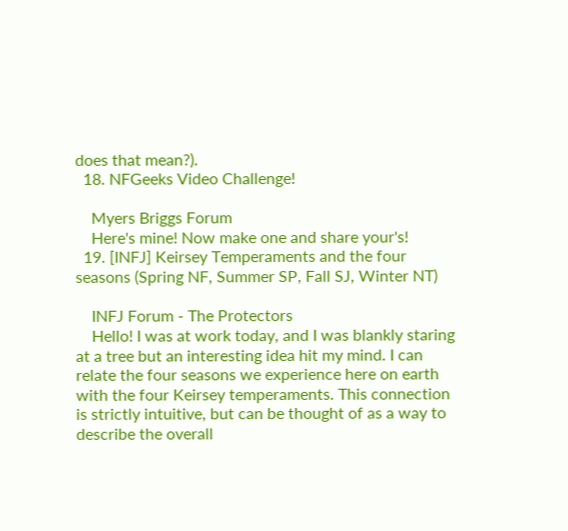does that mean?).
  18. NFGeeks Video Challenge!

    Myers Briggs Forum
    Here's mine! Now make one and share your's!
  19. [INFJ] Keirsey Temperaments and the four seasons (Spring NF, Summer SP, Fall SJ, Winter NT)

    INFJ Forum - The Protectors
    Hello! I was at work today, and I was blankly staring at a tree but an interesting idea hit my mind. I can relate the four seasons we experience here on earth with the four Keirsey temperaments. This connection is strictly intuitive, but can be thought of as a way to describe the overall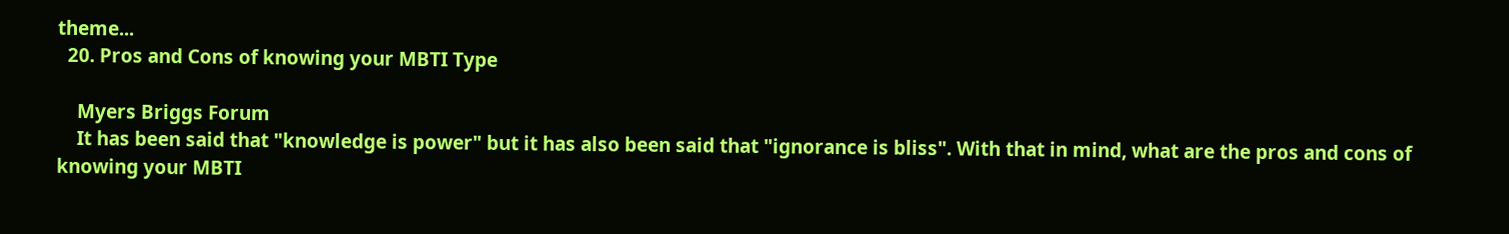theme...
  20. Pros and Cons of knowing your MBTI Type

    Myers Briggs Forum
    It has been said that "knowledge is power" but it has also been said that "ignorance is bliss". With that in mind, what are the pros and cons of knowing your MBTI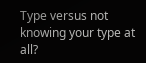Type versus not knowing your type at all?